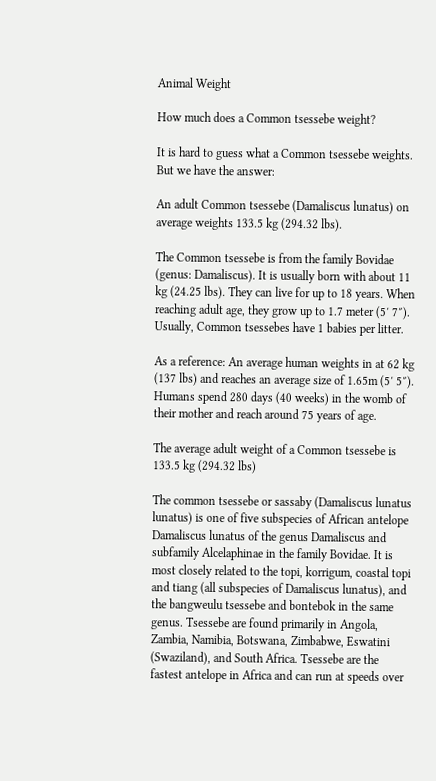Animal Weight

How much does a Common tsessebe weight?

It is hard to guess what a Common tsessebe weights. But we have the answer:

An adult Common tsessebe (Damaliscus lunatus) on average weights 133.5 kg (294.32 lbs).

The Common tsessebe is from the family Bovidae (genus: Damaliscus). It is usually born with about 11 kg (24.25 lbs). They can live for up to 18 years. When reaching adult age, they grow up to 1.7 meter (5′ 7″). Usually, Common tsessebes have 1 babies per litter.

As a reference: An average human weights in at 62 kg (137 lbs) and reaches an average size of 1.65m (5′ 5″). Humans spend 280 days (40 weeks) in the womb of their mother and reach around 75 years of age.

The average adult weight of a Common tsessebe is 133.5 kg (294.32 lbs)

The common tsessebe or sassaby (Damaliscus lunatus lunatus) is one of five subspecies of African antelope Damaliscus lunatus of the genus Damaliscus and subfamily Alcelaphinae in the family Bovidae. It is most closely related to the topi, korrigum, coastal topi and tiang (all subspecies of Damaliscus lunatus), and the bangweulu tsessebe and bontebok in the same genus. Tsessebe are found primarily in Angola, Zambia, Namibia, Botswana, Zimbabwe, Eswatini (Swaziland), and South Africa. Tsessebe are the fastest antelope in Africa and can run at speeds over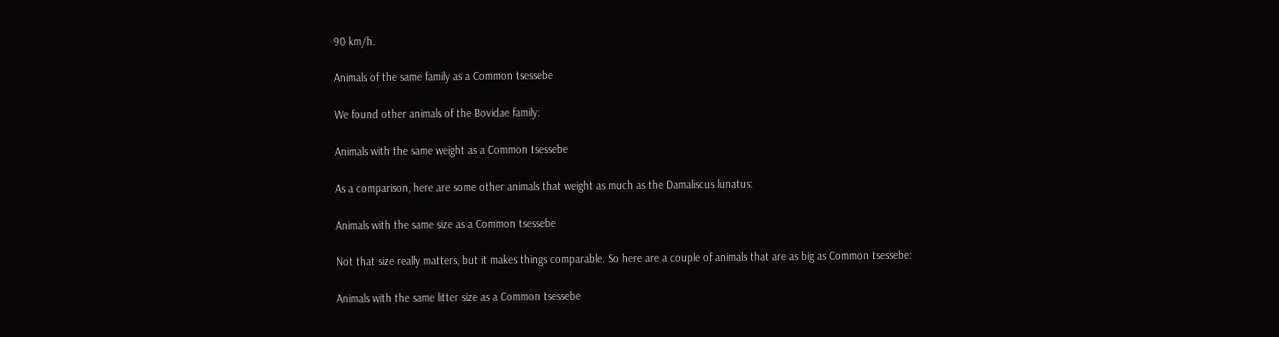90 km/h.

Animals of the same family as a Common tsessebe

We found other animals of the Bovidae family:

Animals with the same weight as a Common tsessebe

As a comparison, here are some other animals that weight as much as the Damaliscus lunatus:

Animals with the same size as a Common tsessebe

Not that size really matters, but it makes things comparable. So here are a couple of animals that are as big as Common tsessebe:

Animals with the same litter size as a Common tsessebe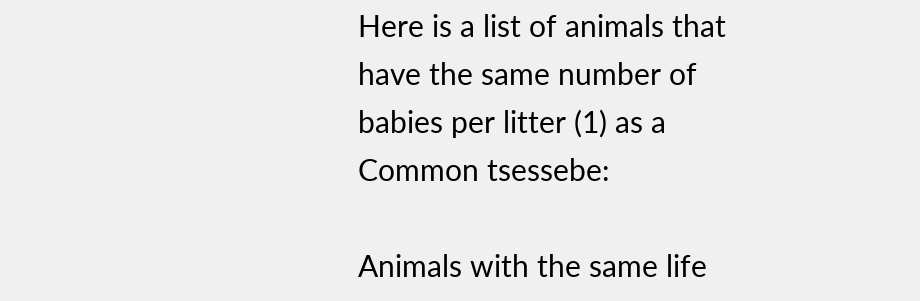Here is a list of animals that have the same number of babies per litter (1) as a Common tsessebe:

Animals with the same life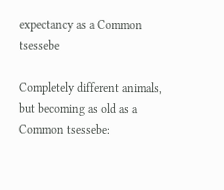expectancy as a Common tsessebe

Completely different animals, but becoming as old as a Common tsessebe: